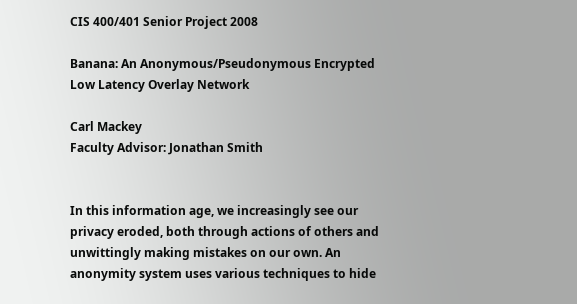CIS 400/401 Senior Project 2008

Banana: An Anonymous/Pseudonymous Encrypted Low Latency Overlay Network

Carl Mackey
Faculty Advisor: Jonathan Smith


In this information age, we increasingly see our privacy eroded, both through actions of others and unwittingly making mistakes on our own. An anonymity system uses various techniques to hide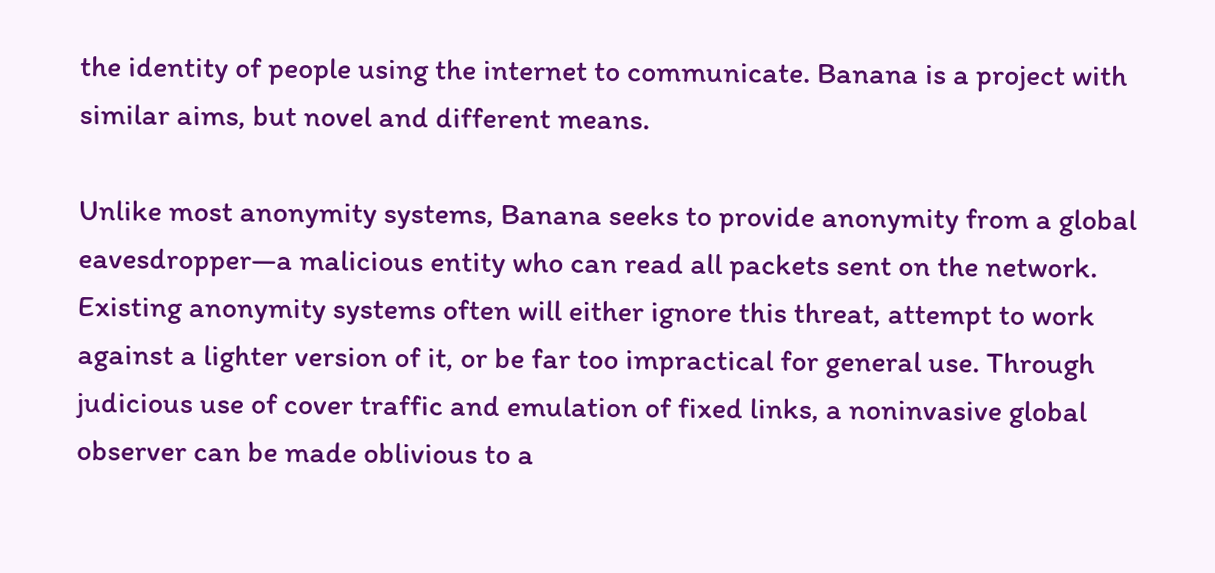the identity of people using the internet to communicate. Banana is a project with similar aims, but novel and different means.

Unlike most anonymity systems, Banana seeks to provide anonymity from a global eavesdropper—a malicious entity who can read all packets sent on the network. Existing anonymity systems often will either ignore this threat, attempt to work against a lighter version of it, or be far too impractical for general use. Through judicious use of cover traffic and emulation of fixed links, a noninvasive global observer can be made oblivious to a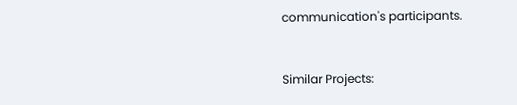communication's participants.


Similar Projects: